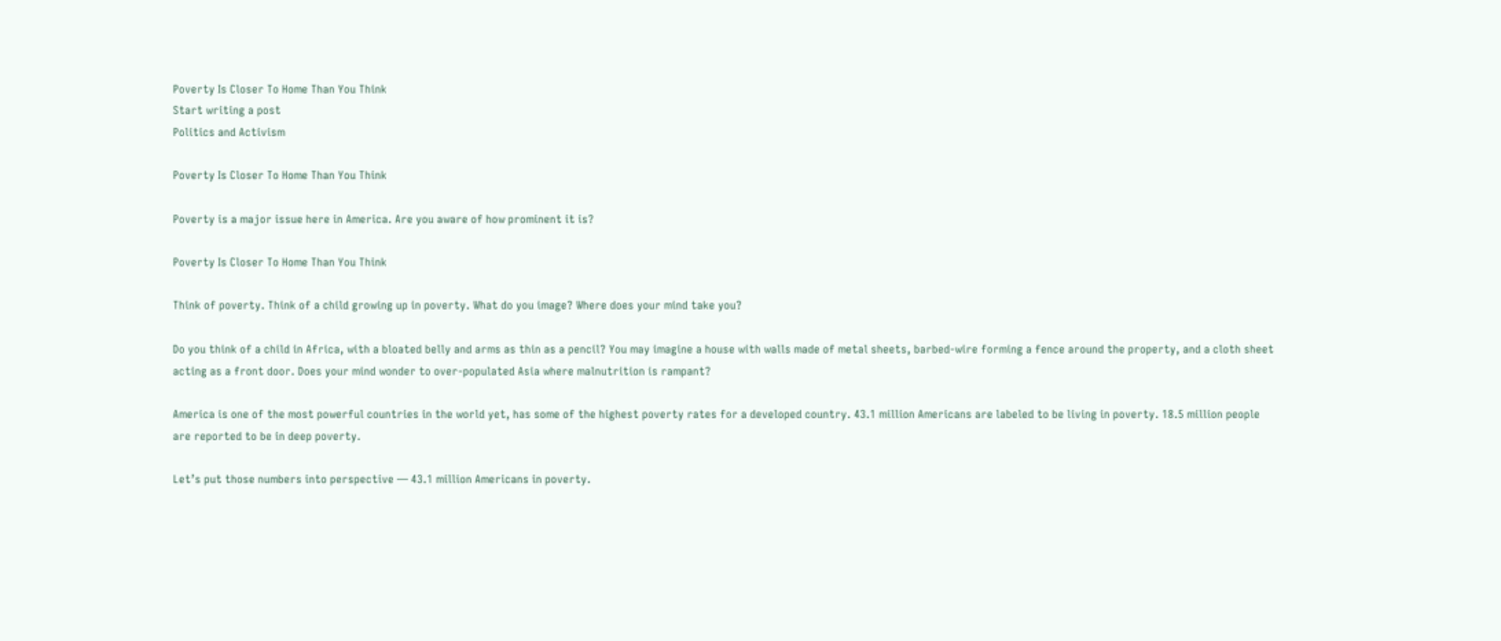Poverty Is Closer To Home Than You Think
Start writing a post
Politics and Activism

Poverty Is Closer To Home Than You Think

Poverty is a major issue here in America. Are you aware of how prominent it is?

Poverty Is Closer To Home Than You Think

Think of poverty. Think of a child growing up in poverty. What do you image? Where does your mind take you?

Do you think of a child in Africa, with a bloated belly and arms as thin as a pencil? You may imagine a house with walls made of metal sheets, barbed-wire forming a fence around the property, and a cloth sheet acting as a front door. Does your mind wonder to over-populated Asia where malnutrition is rampant?

America is one of the most powerful countries in the world yet, has some of the highest poverty rates for a developed country. 43.1 million Americans are labeled to be living in poverty. 18.5 million people are reported to be in deep poverty.

Let’s put those numbers into perspective — 43.1 million Americans in poverty.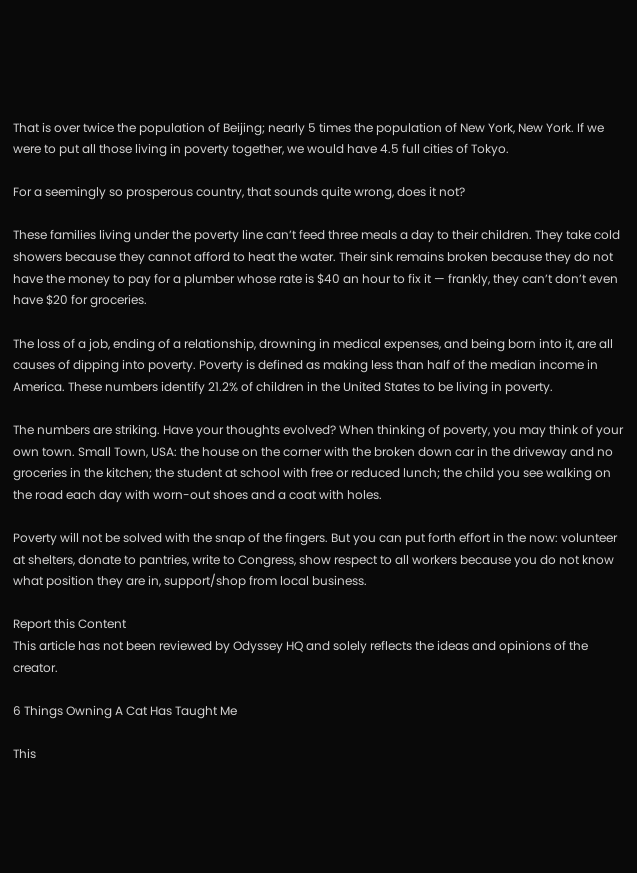That is over twice the population of Beijing; nearly 5 times the population of New York, New York. If we were to put all those living in poverty together, we would have 4.5 full cities of Tokyo.

For a seemingly so prosperous country, that sounds quite wrong, does it not?

These families living under the poverty line can’t feed three meals a day to their children. They take cold showers because they cannot afford to heat the water. Their sink remains broken because they do not have the money to pay for a plumber whose rate is $40 an hour to fix it — frankly, they can’t don’t even have $20 for groceries.

The loss of a job, ending of a relationship, drowning in medical expenses, and being born into it, are all causes of dipping into poverty. Poverty is defined as making less than half of the median income in America. These numbers identify 21.2% of children in the United States to be living in poverty.

The numbers are striking. Have your thoughts evolved? When thinking of poverty, you may think of your own town. Small Town, USA: the house on the corner with the broken down car in the driveway and no groceries in the kitchen; the student at school with free or reduced lunch; the child you see walking on the road each day with worn-out shoes and a coat with holes.

Poverty will not be solved with the snap of the fingers. But you can put forth effort in the now: volunteer at shelters, donate to pantries, write to Congress, show respect to all workers because you do not know what position they are in, support/shop from local business.

Report this Content
This article has not been reviewed by Odyssey HQ and solely reflects the ideas and opinions of the creator.

6 Things Owning A Cat Has Taught Me

This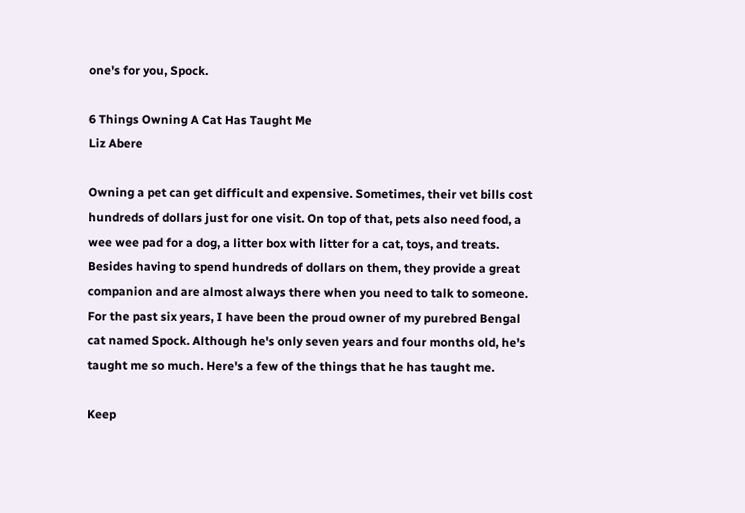one's for you, Spock.

6 Things Owning A Cat Has Taught Me
Liz Abere

Owning a pet can get difficult and expensive. Sometimes, their vet bills cost hundreds of dollars just for one visit. On top of that, pets also need food, a wee wee pad for a dog, a litter box with litter for a cat, toys, and treats. Besides having to spend hundreds of dollars on them, they provide a great companion and are almost always there when you need to talk to someone. For the past six years, I have been the proud owner of my purebred Bengal cat named Spock. Although he's only seven years and four months old, he's taught me so much. Here's a few of the things that he has taught me.

Keep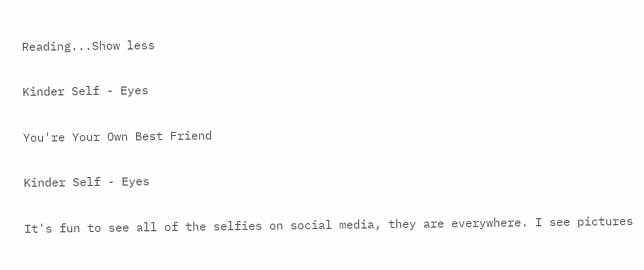Reading...Show less

Kinder Self - Eyes

You're Your Own Best Friend

Kinder Self - Eyes

It's fun to see all of the selfies on social media, they are everywhere. I see pictures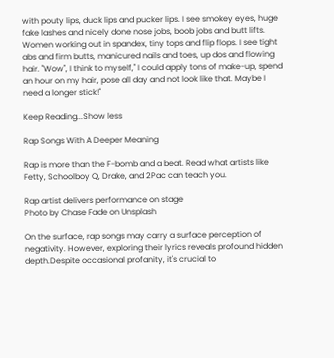with pouty lips, duck lips and pucker lips. I see smokey eyes, huge fake lashes and nicely done nose jobs, boob jobs and butt lifts. Women working out in spandex, tiny tops and flip flops. I see tight abs and firm butts, manicured nails and toes, up dos and flowing hair. "Wow", I think to myself," I could apply tons of make-up, spend an hour on my hair, pose all day and not look like that. Maybe I need a longer stick!"

Keep Reading...Show less

Rap Songs With A Deeper Meaning

Rap is more than the F-bomb and a beat. Read what artists like Fetty, Schoolboy Q, Drake, and 2Pac can teach you.

Rap artist delivers performance on stage
Photo by Chase Fade on Unsplash

On the surface, rap songs may carry a surface perception of negativity. However, exploring their lyrics reveals profound hidden depth.Despite occasional profanity, it's crucial to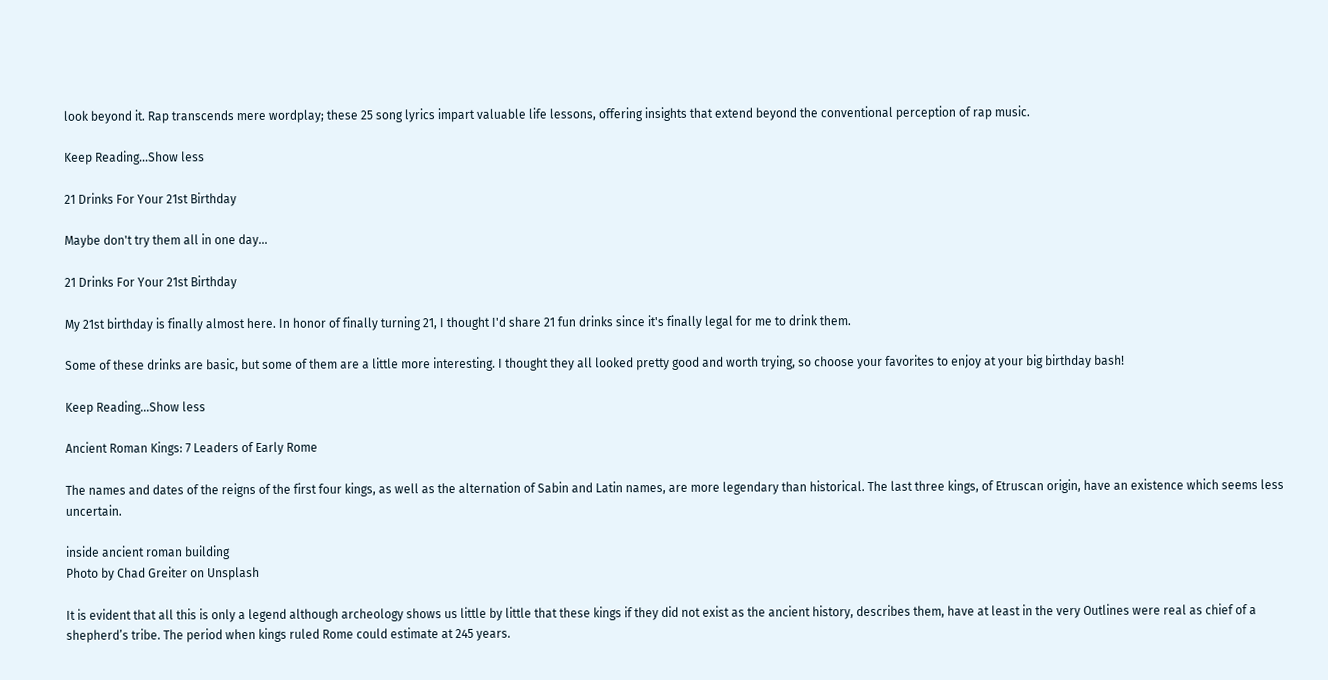look beyond it. Rap transcends mere wordplay; these 25 song lyrics impart valuable life lessons, offering insights that extend beyond the conventional perception of rap music.

Keep Reading...Show less

21 Drinks For Your 21st Birthday

Maybe don't try them all in one day...

21 Drinks For Your 21st Birthday

My 21st birthday is finally almost here. In honor of finally turning 21, I thought I'd share 21 fun drinks since it's finally legal for me to drink them.

Some of these drinks are basic, but some of them are a little more interesting. I thought they all looked pretty good and worth trying, so choose your favorites to enjoy at your big birthday bash!

Keep Reading...Show less

Ancient Roman Kings: 7 Leaders of Early Rome

The names and dates of the reigns of the first four kings, as well as the alternation of Sabin and Latin names, are more legendary than historical. The last three kings, of Etruscan origin, have an existence which seems less uncertain.

inside ancient roman building
Photo by Chad Greiter on Unsplash

It is evident that all this is only a legend although archeology shows us little by little that these kings if they did not exist as the ancient history, describes them, have at least in the very Outlines were real as chief of a shepherd’s tribe. The period when kings ruled Rome could estimate at 245 years.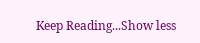Keep Reading...Show less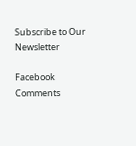Subscribe to Our Newsletter

Facebook Comments